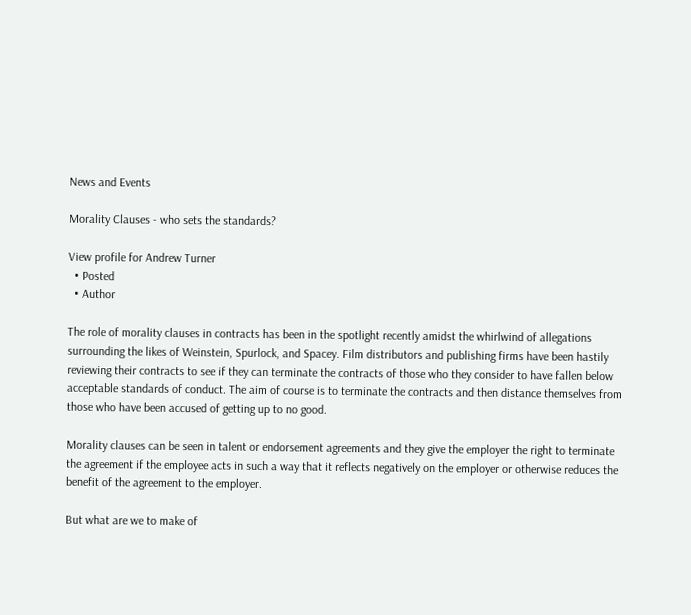News and Events

Morality Clauses - who sets the standards?

View profile for Andrew Turner
  • Posted
  • Author

The role of morality clauses in contracts has been in the spotlight recently amidst the whirlwind of allegations surrounding the likes of Weinstein, Spurlock, and Spacey. Film distributors and publishing firms have been hastily reviewing their contracts to see if they can terminate the contracts of those who they consider to have fallen below acceptable standards of conduct. The aim of course is to terminate the contracts and then distance themselves from those who have been accused of getting up to no good.

Morality clauses can be seen in talent or endorsement agreements and they give the employer the right to terminate the agreement if the employee acts in such a way that it reflects negatively on the employer or otherwise reduces the benefit of the agreement to the employer.

But what are we to make of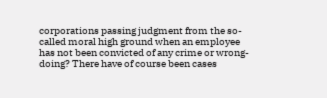corporations passing judgment from the so-called moral high ground when an employee has not been convicted of any crime or wrong-doing? There have of course been cases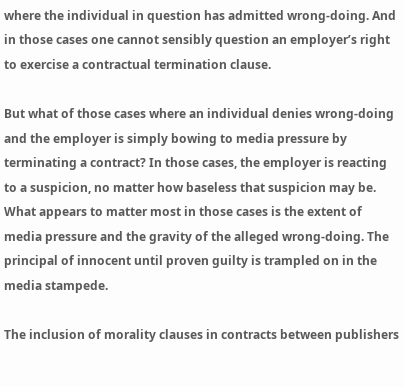where the individual in question has admitted wrong-doing. And in those cases one cannot sensibly question an employer’s right to exercise a contractual termination clause.

But what of those cases where an individual denies wrong-doing and the employer is simply bowing to media pressure by terminating a contract? In those cases, the employer is reacting to a suspicion, no matter how baseless that suspicion may be. What appears to matter most in those cases is the extent of media pressure and the gravity of the alleged wrong-doing. The principal of innocent until proven guilty is trampled on in the media stampede.

The inclusion of morality clauses in contracts between publishers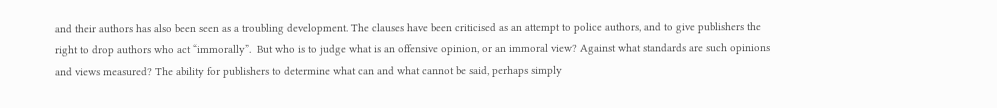and their authors has also been seen as a troubling development. The clauses have been criticised as an attempt to police authors, and to give publishers the right to drop authors who act “immorally”.  But who is to judge what is an offensive opinion, or an immoral view? Against what standards are such opinions and views measured? The ability for publishers to determine what can and what cannot be said, perhaps simply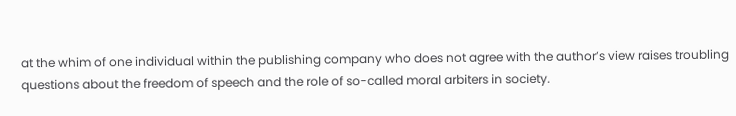at the whim of one individual within the publishing company who does not agree with the author’s view raises troubling questions about the freedom of speech and the role of so-called moral arbiters in society.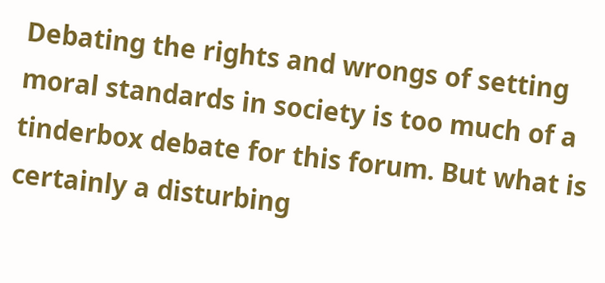Debating the rights and wrongs of setting moral standards in society is too much of a tinderbox debate for this forum. But what is certainly a disturbing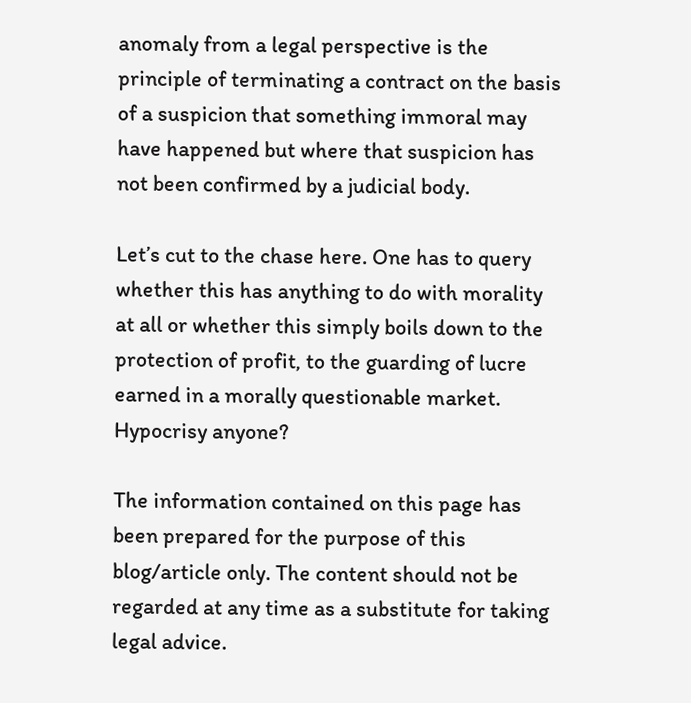anomaly from a legal perspective is the principle of terminating a contract on the basis of a suspicion that something immoral may have happened but where that suspicion has not been confirmed by a judicial body.

Let’s cut to the chase here. One has to query whether this has anything to do with morality at all or whether this simply boils down to the protection of profit, to the guarding of lucre earned in a morally questionable market. Hypocrisy anyone?

The information contained on this page has been prepared for the purpose of this blog/article only. The content should not be regarded at any time as a substitute for taking legal advice.